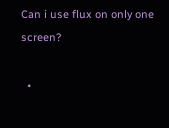Can i use flux on only one screen?

  •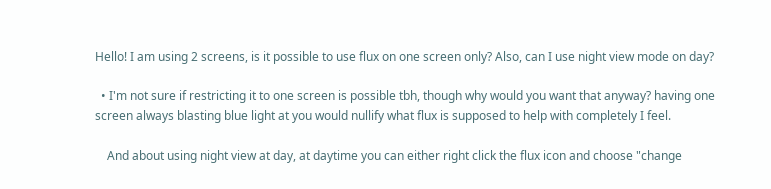Hello! I am using 2 screens, is it possible to use flux on one screen only? Also, can I use night view mode on day?

  • I'm not sure if restricting it to one screen is possible tbh, though why would you want that anyway? having one screen always blasting blue light at you would nullify what flux is supposed to help with completely I feel.

    And about using night view at day, at daytime you can either right click the flux icon and choose "change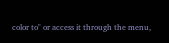color to" or access it through the menu,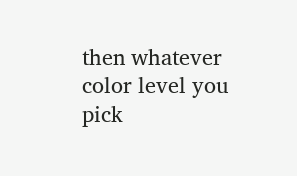then whatever color level you pick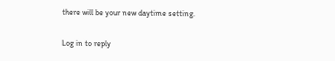there will be your new daytime setting.

Log in to reply